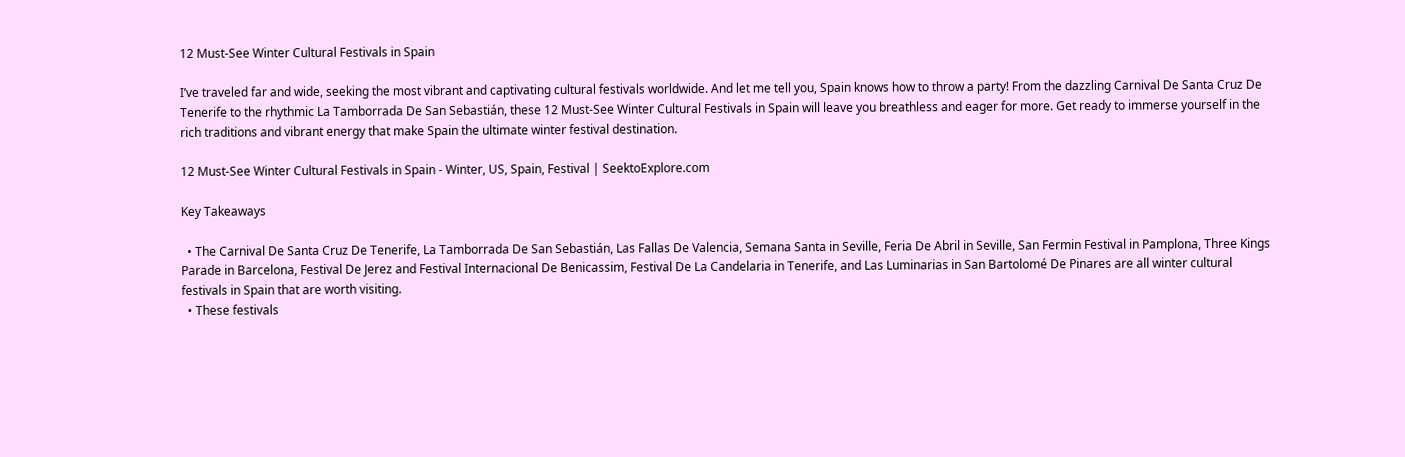12 Must-See Winter Cultural Festivals in Spain

I’ve traveled far and wide, seeking the most vibrant and captivating cultural festivals worldwide. And let me tell you, Spain knows how to throw a party! From the dazzling Carnival De Santa Cruz De Tenerife to the rhythmic La Tamborrada De San Sebastián, these 12 Must-See Winter Cultural Festivals in Spain will leave you breathless and eager for more. Get ready to immerse yourself in the rich traditions and vibrant energy that make Spain the ultimate winter festival destination.

12 Must-See Winter Cultural Festivals in Spain - Winter, US, Spain, Festival | SeektoExplore.com

Key Takeaways

  • The Carnival De Santa Cruz De Tenerife, La Tamborrada De San Sebastián, Las Fallas De Valencia, Semana Santa in Seville, Feria De Abril in Seville, San Fermin Festival in Pamplona, Three Kings Parade in Barcelona, Festival De Jerez and Festival Internacional De Benicassim, Festival De La Candelaria in Tenerife, and Las Luminarias in San Bartolomé De Pinares are all winter cultural festivals in Spain that are worth visiting.
  • These festivals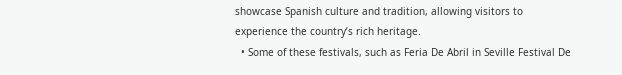showcase Spanish culture and tradition, allowing visitors to experience the country’s rich heritage.
  • Some of these festivals, such as Feria De Abril in Seville Festival De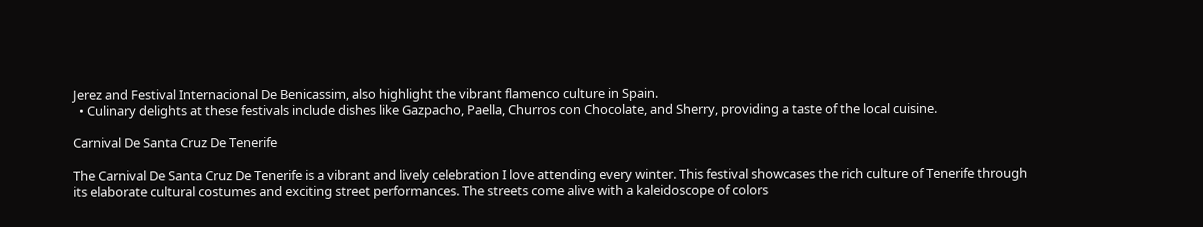Jerez and Festival Internacional De Benicassim, also highlight the vibrant flamenco culture in Spain.
  • Culinary delights at these festivals include dishes like Gazpacho, Paella, Churros con Chocolate, and Sherry, providing a taste of the local cuisine.

Carnival De Santa Cruz De Tenerife

The Carnival De Santa Cruz De Tenerife is a vibrant and lively celebration I love attending every winter. This festival showcases the rich culture of Tenerife through its elaborate cultural costumes and exciting street performances. The streets come alive with a kaleidoscope of colors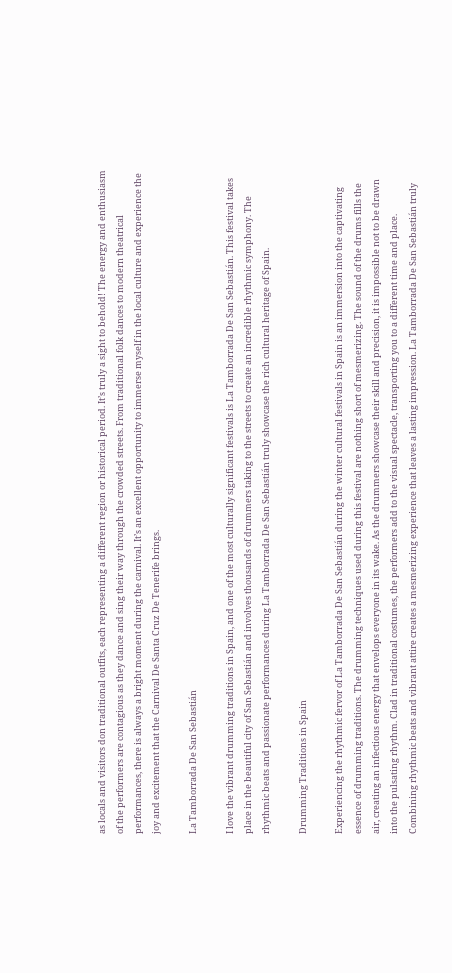as locals and visitors don traditional outfits, each representing a different region or historical period. It’s truly a sight to behold! The energy and enthusiasm of the performers are contagious as they dance and sing their way through the crowded streets. From traditional folk dances to modern theatrical performances, there is always a bright moment during the carnival. It’s an excellent opportunity to immerse myself in the local culture and experience the joy and excitement that the Carnival De Santa Cruz De Tenerife brings.

La Tamborrada De San Sebastián

I love the vibrant drumming traditions in Spain, and one of the most culturally significant festivals is La Tamborrada De San Sebastián. This festival takes place in the beautiful city of San Sebastián and involves thousands of drummers taking to the streets to create an incredible rhythmic symphony. The rhythmic beats and passionate performances during La Tamborrada De San Sebastián truly showcase the rich cultural heritage of Spain.

Drumming Traditions in Spain

Experiencing the rhythmic fervor of La Tamborrada De San Sebastián during the winter cultural festivals in Spain is an immersion into the captivating essence of drumming traditions. The drumming techniques used during this festival are nothing short of mesmerizing. The sound of the drums fills the air, creating an infectious energy that envelops everyone in its wake. As the drummers showcase their skill and precision, it is impossible not to be drawn into the pulsating rhythm. Clad in traditional costumes, the performers add to the visual spectacle, transporting you to a different time and place. Combining rhythmic beats and vibrant attire creates a mesmerizing experience that leaves a lasting impression. La Tamborrada De San Sebastián truly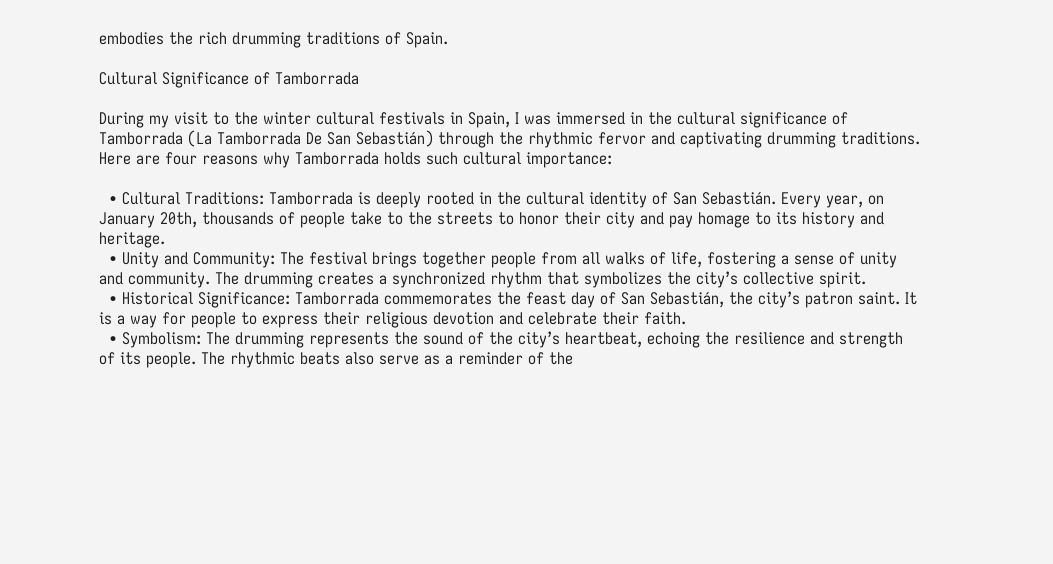embodies the rich drumming traditions of Spain.

Cultural Significance of Tamborrada

During my visit to the winter cultural festivals in Spain, I was immersed in the cultural significance of Tamborrada (La Tamborrada De San Sebastián) through the rhythmic fervor and captivating drumming traditions. Here are four reasons why Tamborrada holds such cultural importance:

  • Cultural Traditions: Tamborrada is deeply rooted in the cultural identity of San Sebastián. Every year, on January 20th, thousands of people take to the streets to honor their city and pay homage to its history and heritage.
  • Unity and Community: The festival brings together people from all walks of life, fostering a sense of unity and community. The drumming creates a synchronized rhythm that symbolizes the city’s collective spirit.
  • Historical Significance: Tamborrada commemorates the feast day of San Sebastián, the city’s patron saint. It is a way for people to express their religious devotion and celebrate their faith.
  • Symbolism: The drumming represents the sound of the city’s heartbeat, echoing the resilience and strength of its people. The rhythmic beats also serve as a reminder of the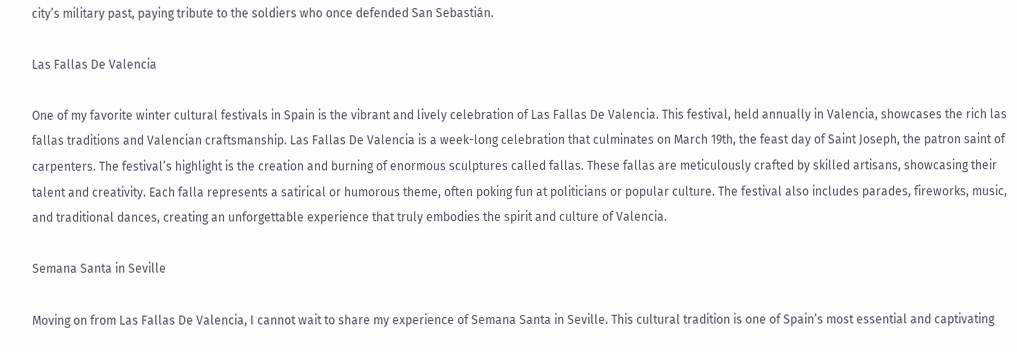city’s military past, paying tribute to the soldiers who once defended San Sebastián.

Las Fallas De Valencia

One of my favorite winter cultural festivals in Spain is the vibrant and lively celebration of Las Fallas De Valencia. This festival, held annually in Valencia, showcases the rich las fallas traditions and Valencian craftsmanship. Las Fallas De Valencia is a week-long celebration that culminates on March 19th, the feast day of Saint Joseph, the patron saint of carpenters. The festival’s highlight is the creation and burning of enormous sculptures called fallas. These fallas are meticulously crafted by skilled artisans, showcasing their talent and creativity. Each falla represents a satirical or humorous theme, often poking fun at politicians or popular culture. The festival also includes parades, fireworks, music, and traditional dances, creating an unforgettable experience that truly embodies the spirit and culture of Valencia.

Semana Santa in Seville

Moving on from Las Fallas De Valencia, I cannot wait to share my experience of Semana Santa in Seville. This cultural tradition is one of Spain’s most essential and captivating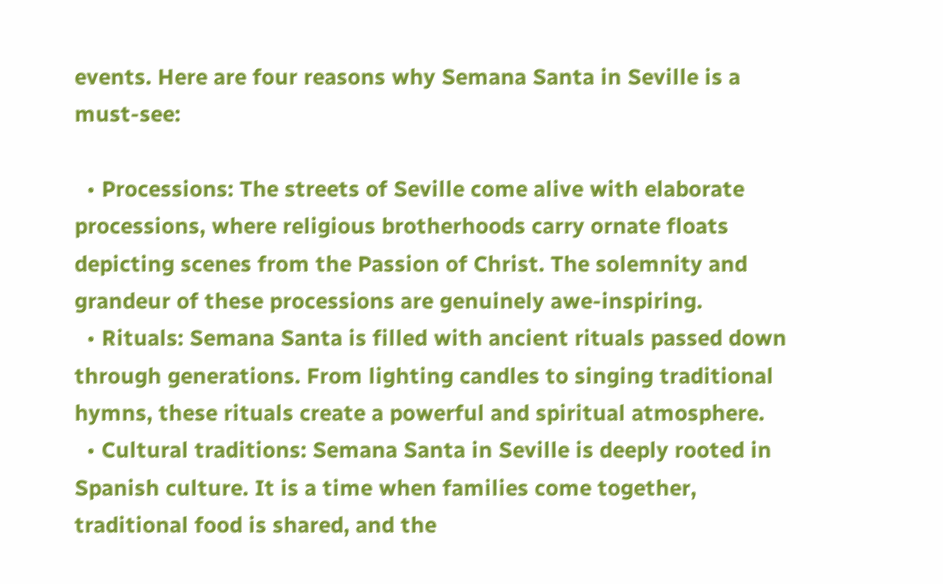events. Here are four reasons why Semana Santa in Seville is a must-see:

  • Processions: The streets of Seville come alive with elaborate processions, where religious brotherhoods carry ornate floats depicting scenes from the Passion of Christ. The solemnity and grandeur of these processions are genuinely awe-inspiring.
  • Rituals: Semana Santa is filled with ancient rituals passed down through generations. From lighting candles to singing traditional hymns, these rituals create a powerful and spiritual atmosphere.
  • Cultural traditions: Semana Santa in Seville is deeply rooted in Spanish culture. It is a time when families come together, traditional food is shared, and the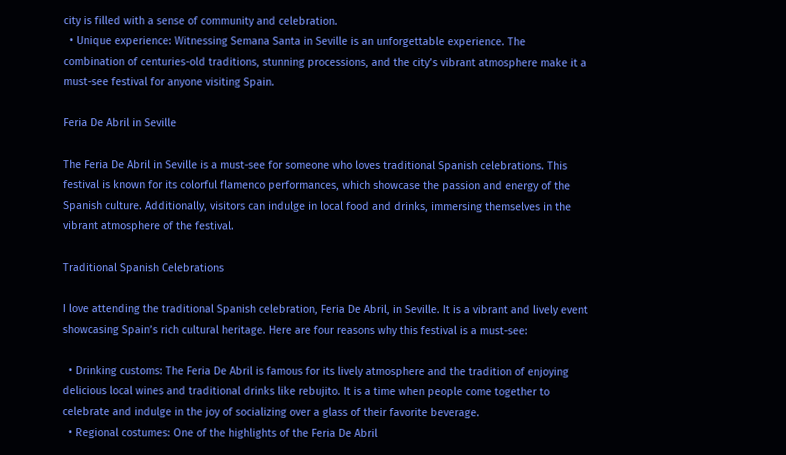city is filled with a sense of community and celebration.
  • Unique experience: Witnessing Semana Santa in Seville is an unforgettable experience. The combination of centuries-old traditions, stunning processions, and the city’s vibrant atmosphere make it a must-see festival for anyone visiting Spain.

Feria De Abril in Seville

The Feria De Abril in Seville is a must-see for someone who loves traditional Spanish celebrations. This festival is known for its colorful flamenco performances, which showcase the passion and energy of the Spanish culture. Additionally, visitors can indulge in local food and drinks, immersing themselves in the vibrant atmosphere of the festival.

Traditional Spanish Celebrations

I love attending the traditional Spanish celebration, Feria De Abril, in Seville. It is a vibrant and lively event showcasing Spain’s rich cultural heritage. Here are four reasons why this festival is a must-see:

  • Drinking customs: The Feria De Abril is famous for its lively atmosphere and the tradition of enjoying delicious local wines and traditional drinks like rebujito. It is a time when people come together to celebrate and indulge in the joy of socializing over a glass of their favorite beverage.
  • Regional costumes: One of the highlights of the Feria De Abril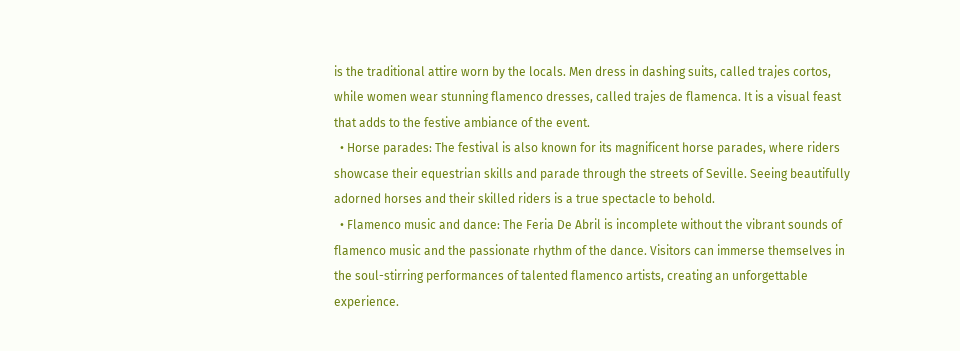is the traditional attire worn by the locals. Men dress in dashing suits, called trajes cortos, while women wear stunning flamenco dresses, called trajes de flamenca. It is a visual feast that adds to the festive ambiance of the event.
  • Horse parades: The festival is also known for its magnificent horse parades, where riders showcase their equestrian skills and parade through the streets of Seville. Seeing beautifully adorned horses and their skilled riders is a true spectacle to behold.
  • Flamenco music and dance: The Feria De Abril is incomplete without the vibrant sounds of flamenco music and the passionate rhythm of the dance. Visitors can immerse themselves in the soul-stirring performances of talented flamenco artists, creating an unforgettable experience.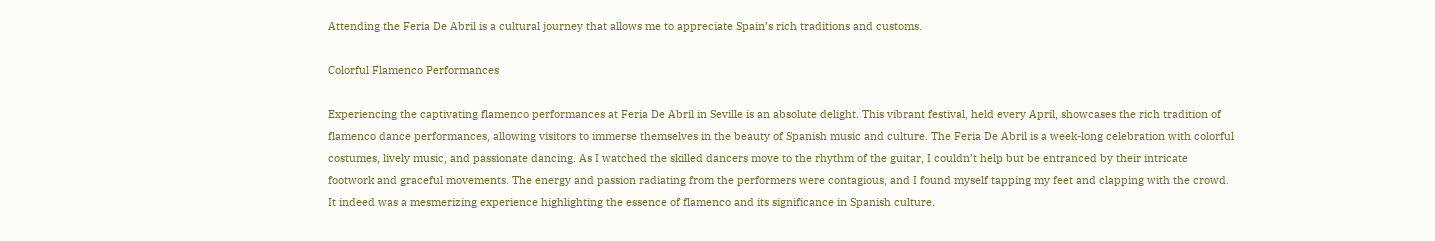Attending the Feria De Abril is a cultural journey that allows me to appreciate Spain’s rich traditions and customs.

Colorful Flamenco Performances

Experiencing the captivating flamenco performances at Feria De Abril in Seville is an absolute delight. This vibrant festival, held every April, showcases the rich tradition of flamenco dance performances, allowing visitors to immerse themselves in the beauty of Spanish music and culture. The Feria De Abril is a week-long celebration with colorful costumes, lively music, and passionate dancing. As I watched the skilled dancers move to the rhythm of the guitar, I couldn’t help but be entranced by their intricate footwork and graceful movements. The energy and passion radiating from the performers were contagious, and I found myself tapping my feet and clapping with the crowd. It indeed was a mesmerizing experience highlighting the essence of flamenco and its significance in Spanish culture.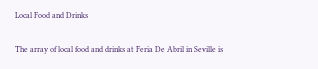Local Food and Drinks

The array of local food and drinks at Feria De Abril in Seville is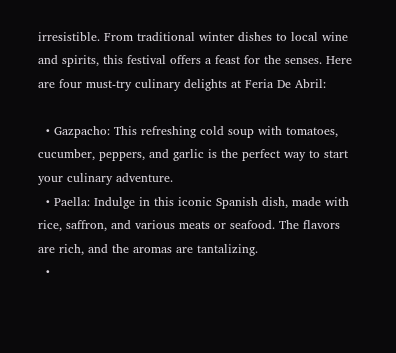irresistible. From traditional winter dishes to local wine and spirits, this festival offers a feast for the senses. Here are four must-try culinary delights at Feria De Abril:

  • Gazpacho: This refreshing cold soup with tomatoes, cucumber, peppers, and garlic is the perfect way to start your culinary adventure.
  • Paella: Indulge in this iconic Spanish dish, made with rice, saffron, and various meats or seafood. The flavors are rich, and the aromas are tantalizing.
  •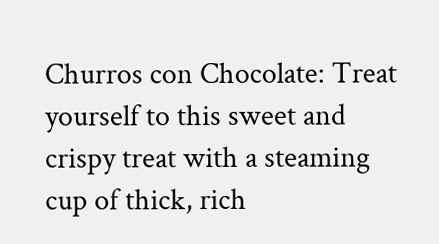Churros con Chocolate: Treat yourself to this sweet and crispy treat with a steaming cup of thick, rich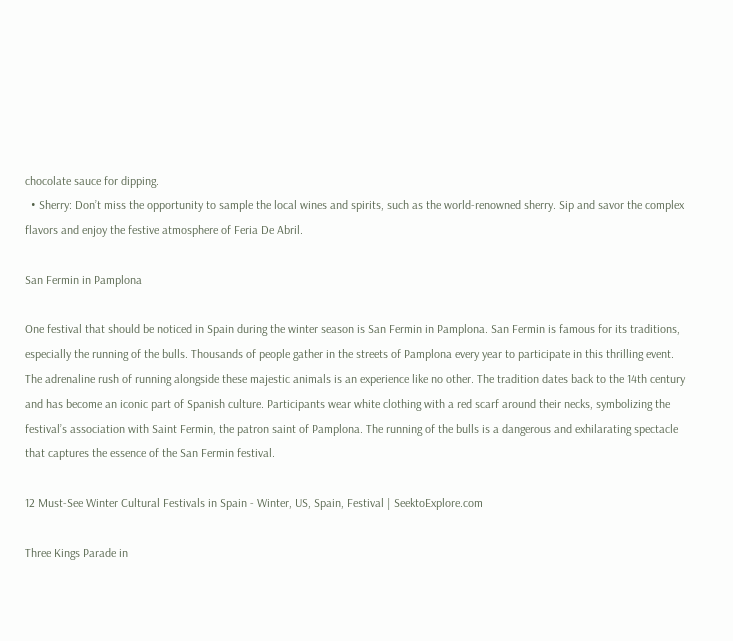chocolate sauce for dipping.
  • Sherry: Don’t miss the opportunity to sample the local wines and spirits, such as the world-renowned sherry. Sip and savor the complex flavors and enjoy the festive atmosphere of Feria De Abril.

San Fermin in Pamplona

One festival that should be noticed in Spain during the winter season is San Fermin in Pamplona. San Fermin is famous for its traditions, especially the running of the bulls. Thousands of people gather in the streets of Pamplona every year to participate in this thrilling event. The adrenaline rush of running alongside these majestic animals is an experience like no other. The tradition dates back to the 14th century and has become an iconic part of Spanish culture. Participants wear white clothing with a red scarf around their necks, symbolizing the festival’s association with Saint Fermin, the patron saint of Pamplona. The running of the bulls is a dangerous and exhilarating spectacle that captures the essence of the San Fermin festival.

12 Must-See Winter Cultural Festivals in Spain - Winter, US, Spain, Festival | SeektoExplore.com

Three Kings Parade in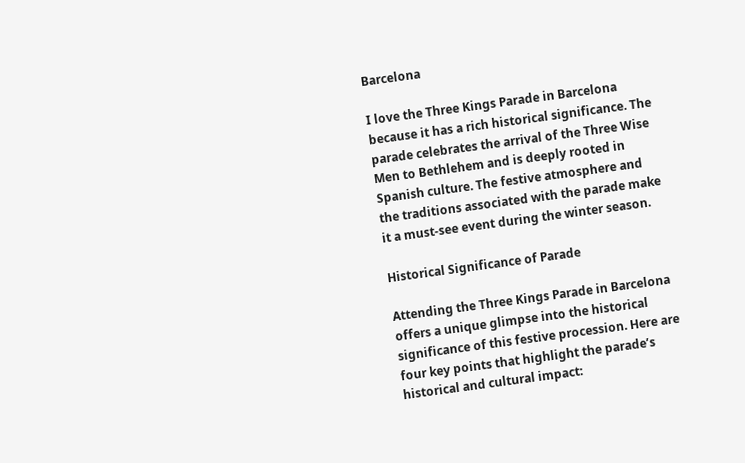Barcelona

I love the Three Kings Parade in Barcelona because it has a rich historical significance. The parade celebrates the arrival of the Three Wise Men to Bethlehem and is deeply rooted in Spanish culture. The festive atmosphere and the traditions associated with the parade make it a must-see event during the winter season.

Historical Significance of Parade

Attending the Three Kings Parade in Barcelona offers a unique glimpse into the historical significance of this festive procession. Here are four key points that highlight the parade’s historical and cultural impact: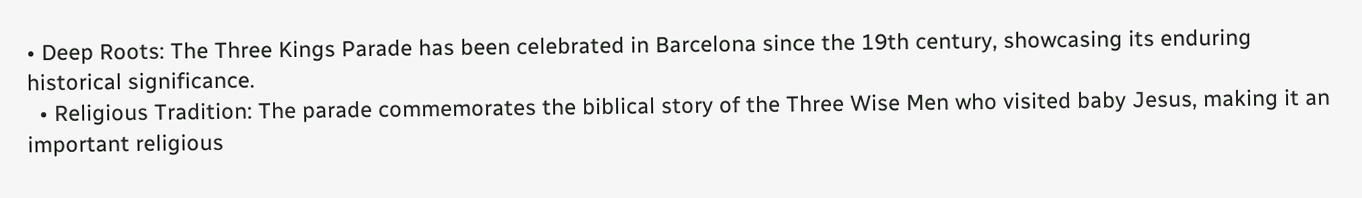• Deep Roots: The Three Kings Parade has been celebrated in Barcelona since the 19th century, showcasing its enduring historical significance.
  • Religious Tradition: The parade commemorates the biblical story of the Three Wise Men who visited baby Jesus, making it an important religious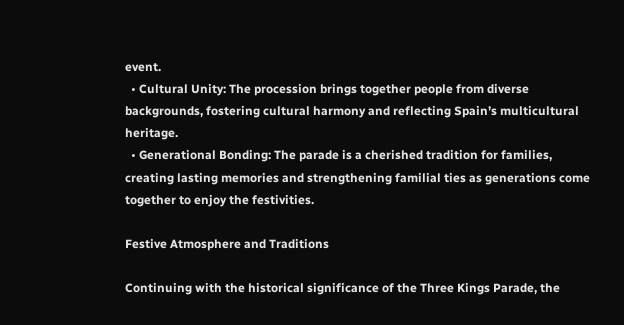event.
  • Cultural Unity: The procession brings together people from diverse backgrounds, fostering cultural harmony and reflecting Spain’s multicultural heritage.
  • Generational Bonding: The parade is a cherished tradition for families, creating lasting memories and strengthening familial ties as generations come together to enjoy the festivities.

Festive Atmosphere and Traditions

Continuing with the historical significance of the Three Kings Parade, the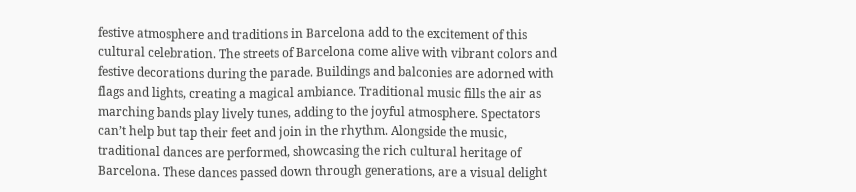festive atmosphere and traditions in Barcelona add to the excitement of this cultural celebration. The streets of Barcelona come alive with vibrant colors and festive decorations during the parade. Buildings and balconies are adorned with flags and lights, creating a magical ambiance. Traditional music fills the air as marching bands play lively tunes, adding to the joyful atmosphere. Spectators can’t help but tap their feet and join in the rhythm. Alongside the music, traditional dances are performed, showcasing the rich cultural heritage of Barcelona. These dances passed down through generations, are a visual delight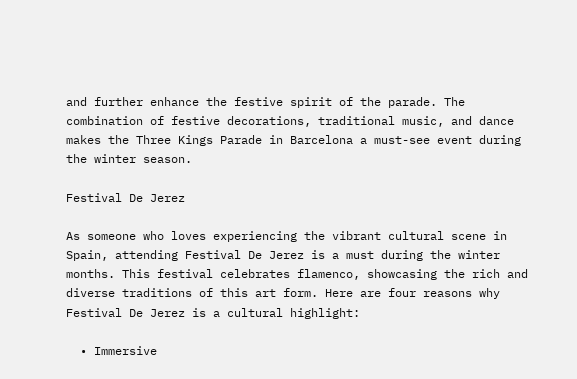and further enhance the festive spirit of the parade. The combination of festive decorations, traditional music, and dance makes the Three Kings Parade in Barcelona a must-see event during the winter season.

Festival De Jerez

As someone who loves experiencing the vibrant cultural scene in Spain, attending Festival De Jerez is a must during the winter months. This festival celebrates flamenco, showcasing the rich and diverse traditions of this art form. Here are four reasons why Festival De Jerez is a cultural highlight:

  • Immersive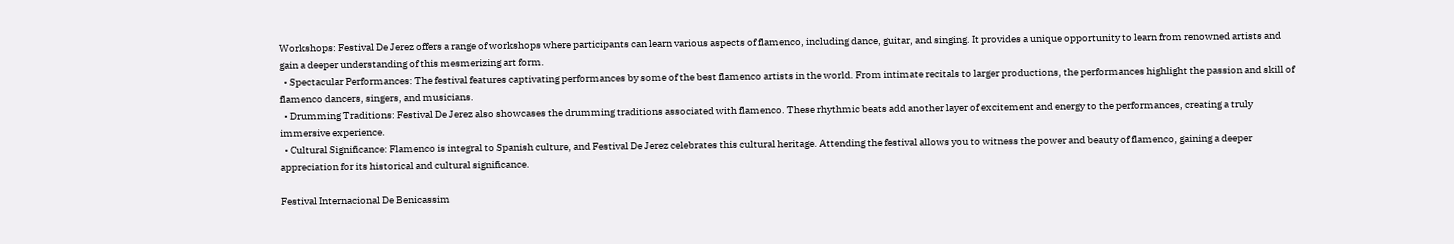Workshops: Festival De Jerez offers a range of workshops where participants can learn various aspects of flamenco, including dance, guitar, and singing. It provides a unique opportunity to learn from renowned artists and gain a deeper understanding of this mesmerizing art form.
  • Spectacular Performances: The festival features captivating performances by some of the best flamenco artists in the world. From intimate recitals to larger productions, the performances highlight the passion and skill of flamenco dancers, singers, and musicians.
  • Drumming Traditions: Festival De Jerez also showcases the drumming traditions associated with flamenco. These rhythmic beats add another layer of excitement and energy to the performances, creating a truly immersive experience.
  • Cultural Significance: Flamenco is integral to Spanish culture, and Festival De Jerez celebrates this cultural heritage. Attending the festival allows you to witness the power and beauty of flamenco, gaining a deeper appreciation for its historical and cultural significance.

Festival Internacional De Benicassim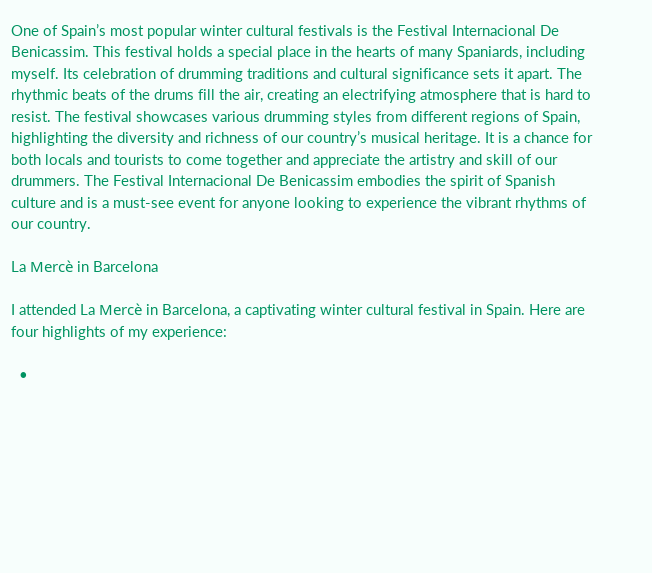One of Spain’s most popular winter cultural festivals is the Festival Internacional De Benicassim. This festival holds a special place in the hearts of many Spaniards, including myself. Its celebration of drumming traditions and cultural significance sets it apart. The rhythmic beats of the drums fill the air, creating an electrifying atmosphere that is hard to resist. The festival showcases various drumming styles from different regions of Spain, highlighting the diversity and richness of our country’s musical heritage. It is a chance for both locals and tourists to come together and appreciate the artistry and skill of our drummers. The Festival Internacional De Benicassim embodies the spirit of Spanish culture and is a must-see event for anyone looking to experience the vibrant rhythms of our country.

La Mercè in Barcelona

I attended La Mercè in Barcelona, a captivating winter cultural festival in Spain. Here are four highlights of my experience:

  •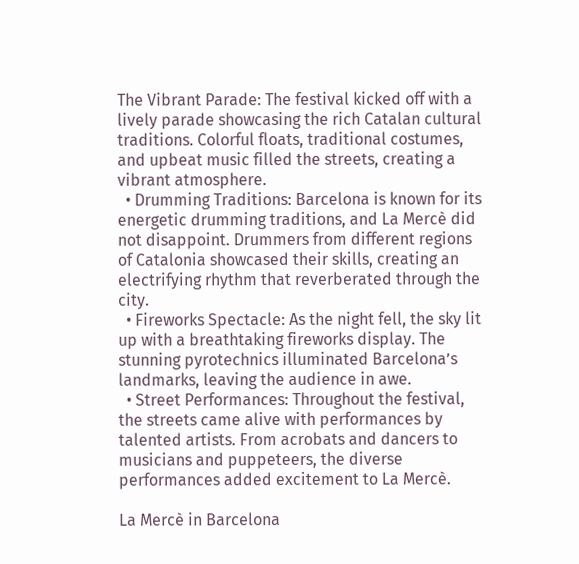The Vibrant Parade: The festival kicked off with a lively parade showcasing the rich Catalan cultural traditions. Colorful floats, traditional costumes, and upbeat music filled the streets, creating a vibrant atmosphere.
  • Drumming Traditions: Barcelona is known for its energetic drumming traditions, and La Mercè did not disappoint. Drummers from different regions of Catalonia showcased their skills, creating an electrifying rhythm that reverberated through the city.
  • Fireworks Spectacle: As the night fell, the sky lit up with a breathtaking fireworks display. The stunning pyrotechnics illuminated Barcelona’s landmarks, leaving the audience in awe.
  • Street Performances: Throughout the festival, the streets came alive with performances by talented artists. From acrobats and dancers to musicians and puppeteers, the diverse performances added excitement to La Mercè.

La Mercè in Barcelona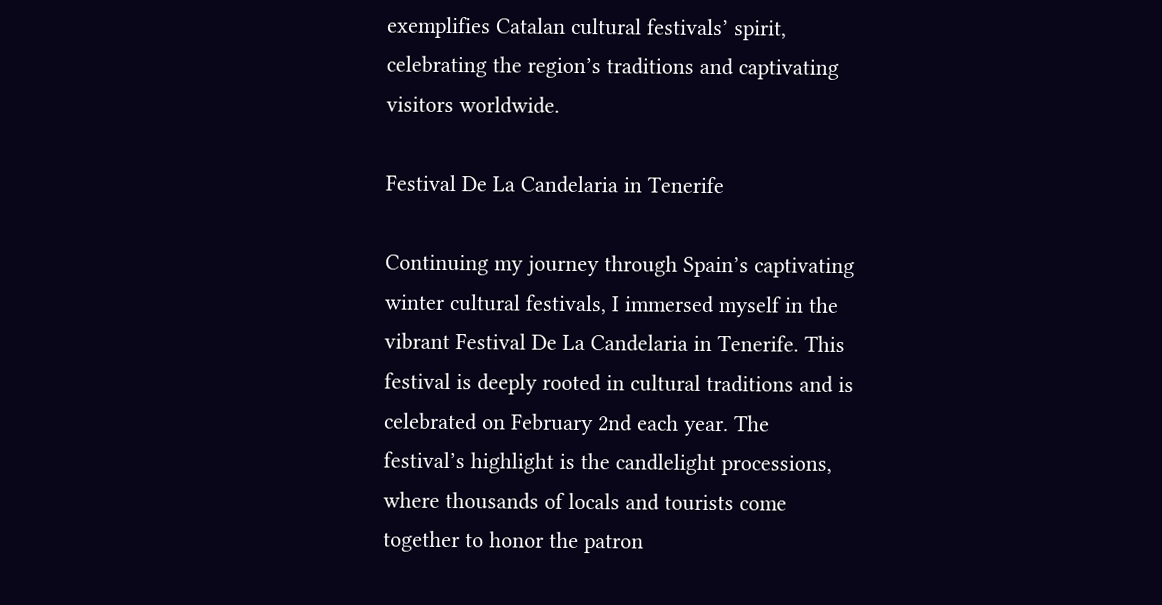exemplifies Catalan cultural festivals’ spirit, celebrating the region’s traditions and captivating visitors worldwide.

Festival De La Candelaria in Tenerife

Continuing my journey through Spain’s captivating winter cultural festivals, I immersed myself in the vibrant Festival De La Candelaria in Tenerife. This festival is deeply rooted in cultural traditions and is celebrated on February 2nd each year. The festival’s highlight is the candlelight processions, where thousands of locals and tourists come together to honor the patron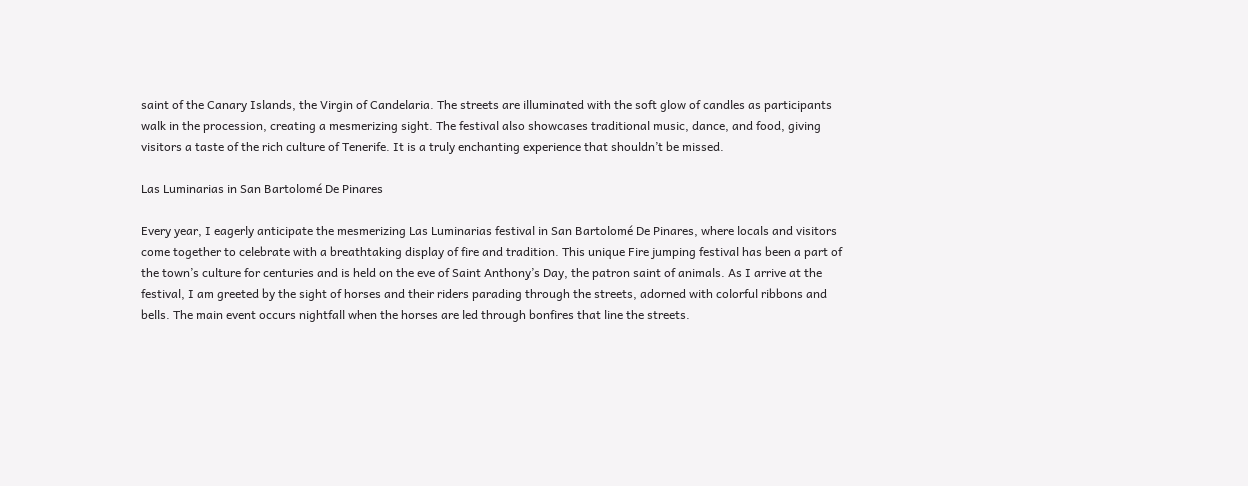saint of the Canary Islands, the Virgin of Candelaria. The streets are illuminated with the soft glow of candles as participants walk in the procession, creating a mesmerizing sight. The festival also showcases traditional music, dance, and food, giving visitors a taste of the rich culture of Tenerife. It is a truly enchanting experience that shouldn’t be missed.

Las Luminarias in San Bartolomé De Pinares

Every year, I eagerly anticipate the mesmerizing Las Luminarias festival in San Bartolomé De Pinares, where locals and visitors come together to celebrate with a breathtaking display of fire and tradition. This unique Fire jumping festival has been a part of the town’s culture for centuries and is held on the eve of Saint Anthony’s Day, the patron saint of animals. As I arrive at the festival, I am greeted by the sight of horses and their riders parading through the streets, adorned with colorful ribbons and bells. The main event occurs nightfall when the horses are led through bonfires that line the streets.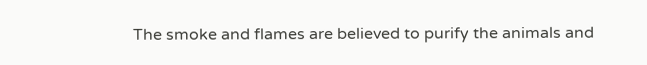The smoke and flames are believed to purify the animals and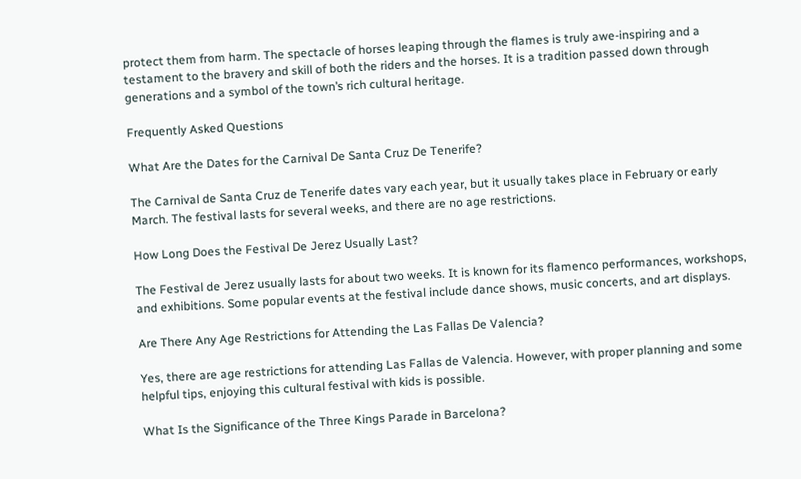protect them from harm. The spectacle of horses leaping through the flames is truly awe-inspiring and a testament to the bravery and skill of both the riders and the horses. It is a tradition passed down through generations and a symbol of the town’s rich cultural heritage.

Frequently Asked Questions

What Are the Dates for the Carnival De Santa Cruz De Tenerife?

The Carnival de Santa Cruz de Tenerife dates vary each year, but it usually takes place in February or early March. The festival lasts for several weeks, and there are no age restrictions.

How Long Does the Festival De Jerez Usually Last?

The Festival de Jerez usually lasts for about two weeks. It is known for its flamenco performances, workshops, and exhibitions. Some popular events at the festival include dance shows, music concerts, and art displays.

Are There Any Age Restrictions for Attending the Las Fallas De Valencia?

Yes, there are age restrictions for attending Las Fallas de Valencia. However, with proper planning and some helpful tips, enjoying this cultural festival with kids is possible.

What Is the Significance of the Three Kings Parade in Barcelona?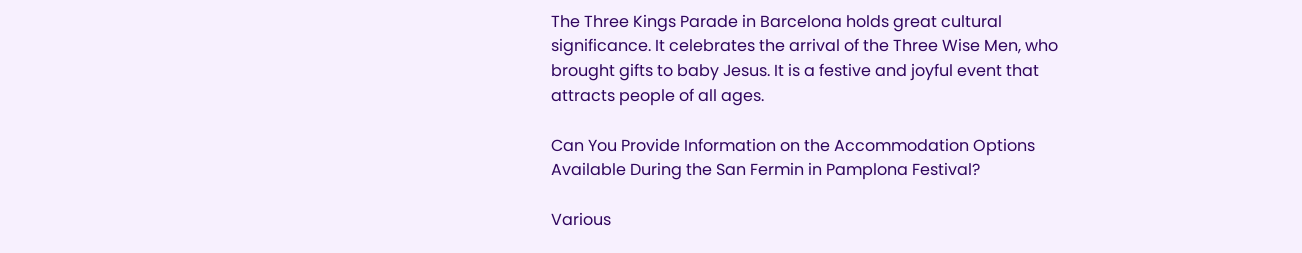The Three Kings Parade in Barcelona holds great cultural significance. It celebrates the arrival of the Three Wise Men, who brought gifts to baby Jesus. It is a festive and joyful event that attracts people of all ages.

Can You Provide Information on the Accommodation Options Available During the San Fermin in Pamplona Festival?

Various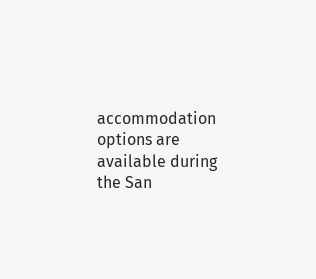accommodation options are available during the San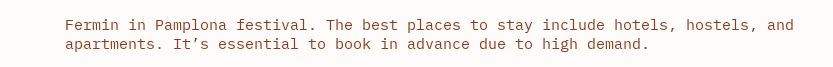Fermin in Pamplona festival. The best places to stay include hotels, hostels, and apartments. It’s essential to book in advance due to high demand.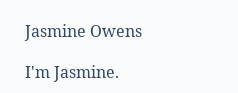Jasmine Owens

I'm Jasmine.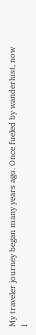My traveler journey began many years ago. Once fueled by wanderlust, now I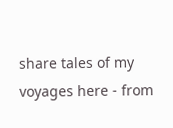share tales of my voyages here - from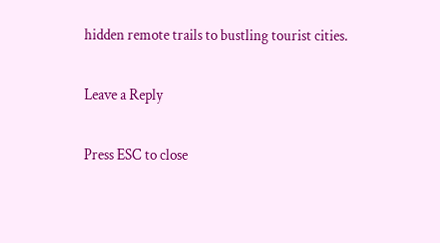hidden remote trails to bustling tourist cities.

Leave a Reply

Press ESC to close